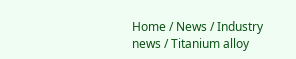Home / News / Industry news / Titanium alloy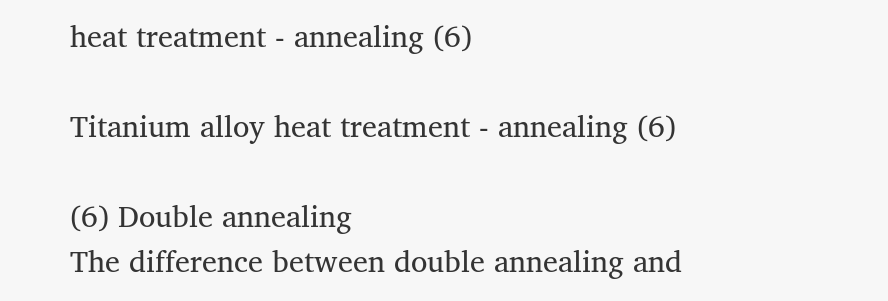heat treatment - annealing (6)

Titanium alloy heat treatment - annealing (6)

(6) Double annealing
The difference between double annealing and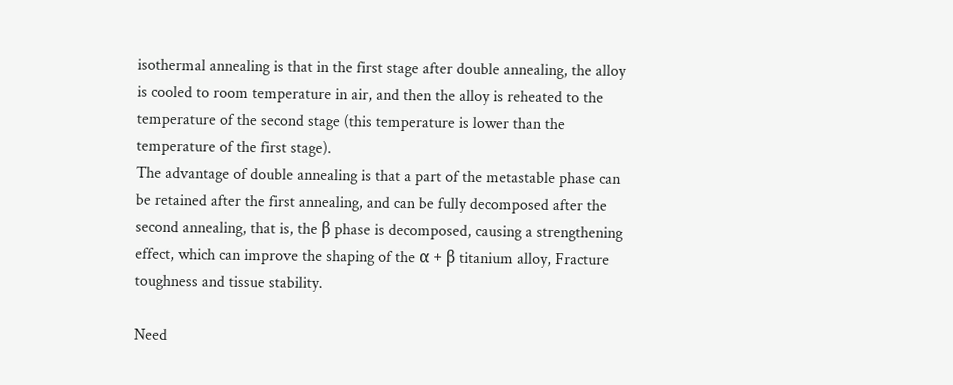isothermal annealing is that in the first stage after double annealing, the alloy is cooled to room temperature in air, and then the alloy is reheated to the temperature of the second stage (this temperature is lower than the temperature of the first stage).
The advantage of double annealing is that a part of the metastable phase can be retained after the first annealing, and can be fully decomposed after the second annealing, that is, the β phase is decomposed, causing a strengthening effect, which can improve the shaping of the α + β titanium alloy, Fracture toughness and tissue stability.

Need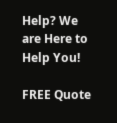Help? We are Here to Help You!

FREE Quote